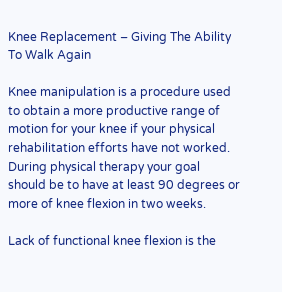Knee Replacement – Giving The Ability To Walk Again

Knee manipulation is a procedure used to obtain a more productive range of motion for your knee if your physical rehabilitation efforts have not worked. During physical therapy your goal should be to have at least 90 degrees or more of knee flexion in two weeks.

Lack of functional knee flexion is the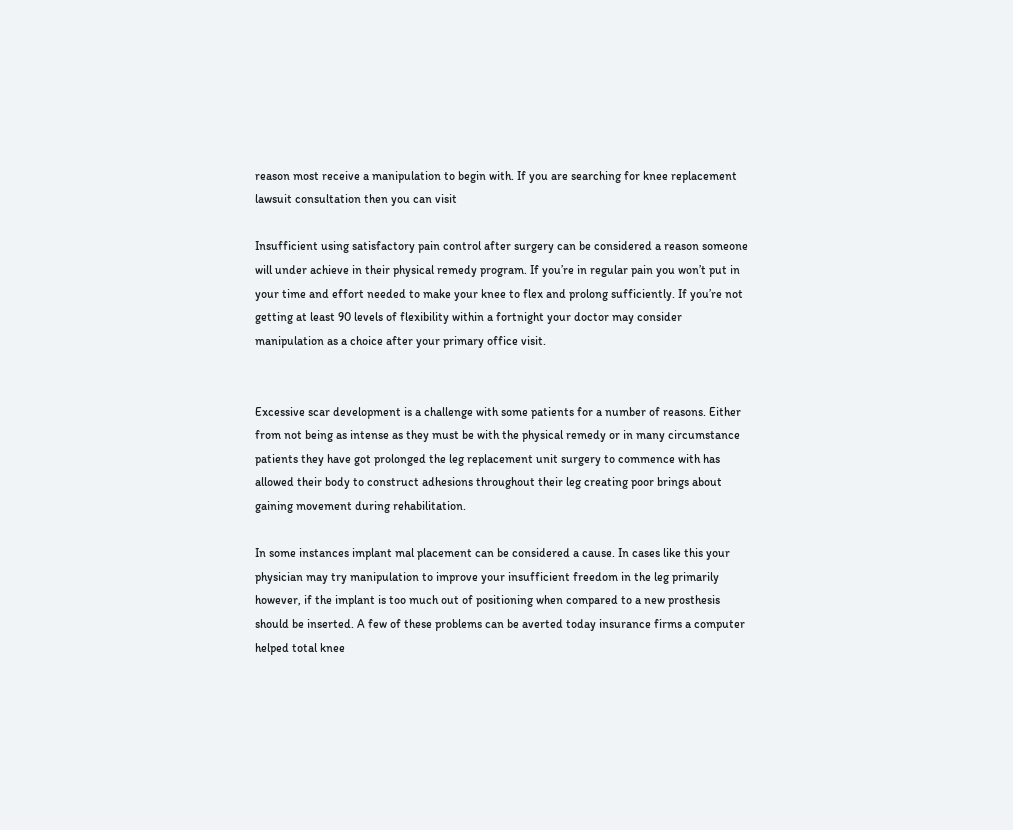reason most receive a manipulation to begin with. If you are searching for knee replacement lawsuit consultation then you can visit

Insufficient using satisfactory pain control after surgery can be considered a reason someone will under achieve in their physical remedy program. If you’re in regular pain you won’t put in your time and effort needed to make your knee to flex and prolong sufficiently. If you’re not getting at least 90 levels of flexibility within a fortnight your doctor may consider manipulation as a choice after your primary office visit.


Excessive scar development is a challenge with some patients for a number of reasons. Either from not being as intense as they must be with the physical remedy or in many circumstance patients they have got prolonged the leg replacement unit surgery to commence with has allowed their body to construct adhesions throughout their leg creating poor brings about gaining movement during rehabilitation.

In some instances implant mal placement can be considered a cause. In cases like this your physician may try manipulation to improve your insufficient freedom in the leg primarily however, if the implant is too much out of positioning when compared to a new prosthesis should be inserted. A few of these problems can be averted today insurance firms a computer helped total knee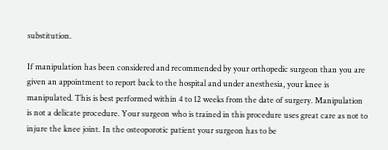substitution.

If manipulation has been considered and recommended by your orthopedic surgeon than you are given an appointment to report back to the hospital and under anesthesia, your knee is manipulated. This is best performed within 4 to 12 weeks from the date of surgery. Manipulation is not a delicate procedure. Your surgeon who is trained in this procedure uses great care as not to injure the knee joint. In the osteoporotic patient your surgeon has to be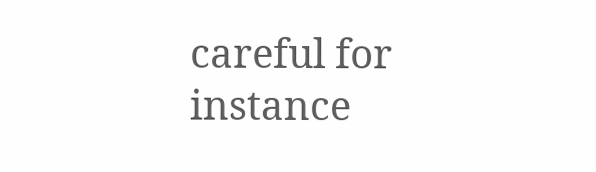careful for instance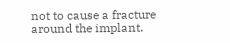not to cause a fracture around the implant.